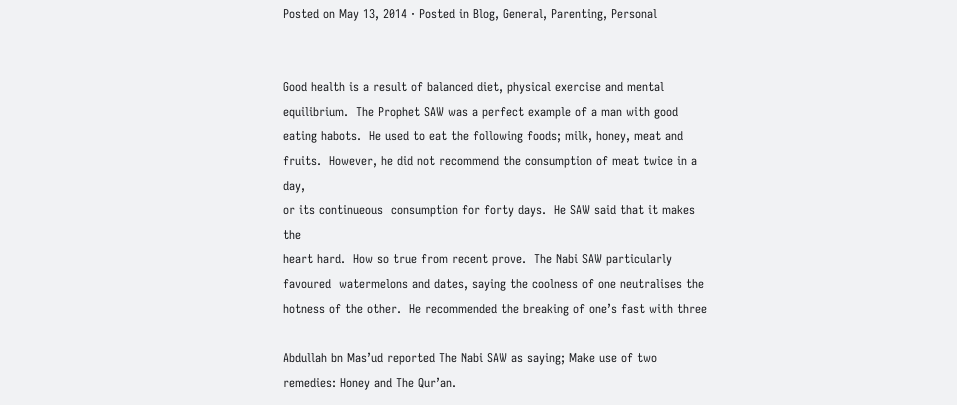Posted on May 13, 2014 · Posted in Blog, General, Parenting, Personal


Good health is a result of balanced diet, physical exercise and mental
equilibrium.  The Prophet SAW was a perfect example of a man with good
eating habots.  He used to eat the following foods; milk, honey, meat and
fruits.  However, he did not recommend the consumption of meat twice in a day,
or its continueous  consumption for forty days.  He SAW said that it makes the
heart hard.  How so true from recent prove.  The Nabi SAW particularly
favoured  watermelons and dates, saying the coolness of one neutralises the
hotness of the other.  He recommended the breaking of one’s fast with three

Abdullah bn Mas’ud reported The Nabi SAW as saying; Make use of two
remedies: Honey and The Qur’an.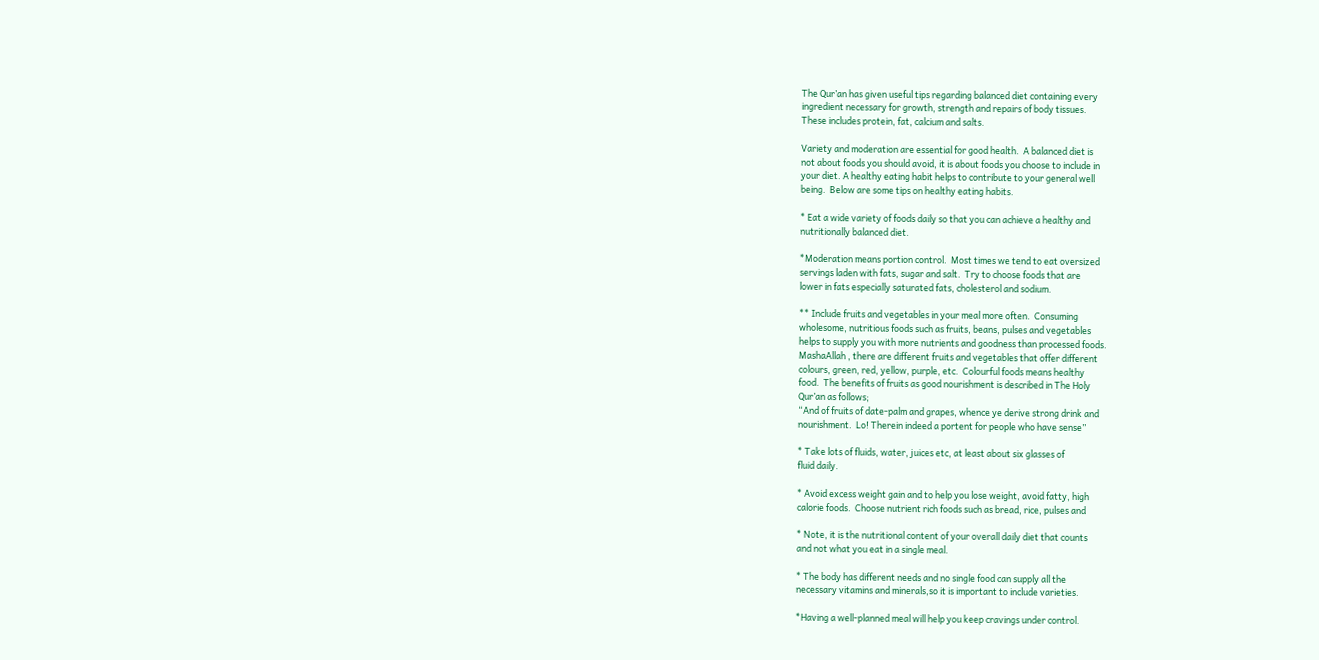The Qur’an has given useful tips regarding balanced diet containing every
ingredient necessary for growth, strength and repairs of body tissues.
These includes protein, fat, calcium and salts.

Variety and moderation are essential for good health.  A balanced diet is
not about foods you should avoid, it is about foods you choose to include in
your diet. A healthy eating habit helps to contribute to your general well
being.  Below are some tips on healthy eating habits.

* Eat a wide variety of foods daily so that you can achieve a healthy and
nutritionally balanced diet.

*Moderation means portion control.  Most times we tend to eat oversized
servings laden with fats, sugar and salt.  Try to choose foods that are
lower in fats especially saturated fats, cholesterol and sodium.

** Include fruits and vegetables in your meal more often.  Consuming
wholesome, nutritious foods such as fruits, beans, pulses and vegetables
helps to supply you with more nutrients and goodness than processed foods.
MashaAllah , there are different fruits and vegetables that offer different
colours, green, red, yellow, purple, etc.  Colourful foods means healthy
food.  The benefits of fruits as good nourishment is described in The Holy
Qur’an as follows;
“And of fruits of date-palm and grapes, whence ye derive strong drink and
nourishment.  Lo! Therein indeed a portent for people who have sense”

* Take lots of fluids, water, juices etc, at least about six glasses of
fluid daily.

* Avoid excess weight gain and to help you lose weight, avoid fatty, high
calorie foods.  Choose nutrient rich foods such as bread, rice, pulses and

* Note, it is the nutritional content of your overall daily diet that counts
and not what you eat in a single meal.

* The body has different needs and no single food can supply all the
necessary vitamins and minerals,so it is important to include varieties.

*Having a well-planned meal will help you keep cravings under control.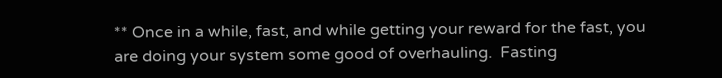** Once in a while, fast, and while getting your reward for the fast, you
are doing your system some good of overhauling.  Fasting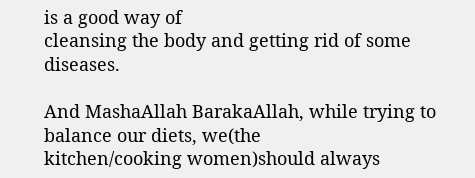is a good way of
cleansing the body and getting rid of some diseases.

And MashaAllah BarakaAllah, while trying to balance our diets, we(the
kitchen/cooking women)should always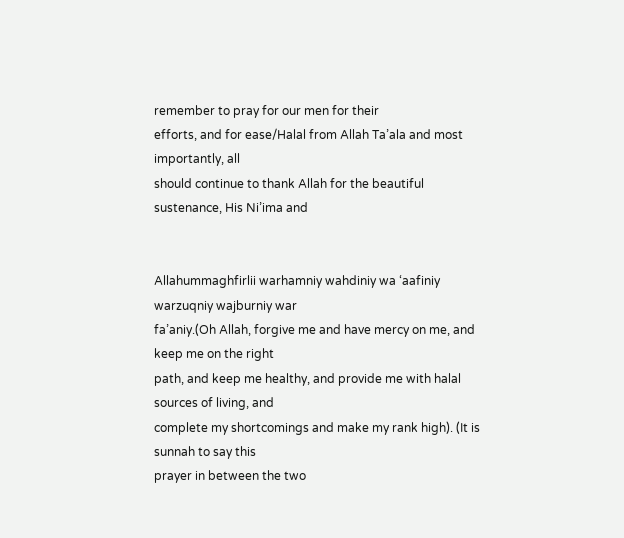remember to pray for our men for their
efforts, and for ease/Halal from Allah Ta’ala and most importantly, all
should continue to thank Allah for the beautiful sustenance, His Ni’ima and


Allahummaghfirlii warhamniy wahdiniy wa ‘aafiniy warzuqniy wajburniy war
fa’aniy.(Oh Allah, forgive me and have mercy on me, and keep me on the right
path, and keep me healthy, and provide me with halal sources of living, and
complete my shortcomings and make my rank high). (It is sunnah to say this
prayer in between the two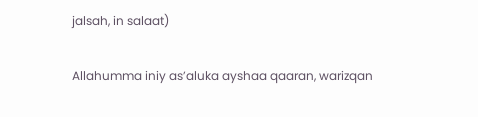jalsah, in salaat)

Allahumma iniy as’aluka ayshaa qaaran, warizqan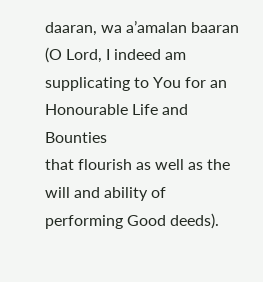daaran, wa a’amalan baaran
(O Lord, I indeed am supplicating to You for an Honourable Life and Bounties
that flourish as well as the will and ability of performing Good deeds).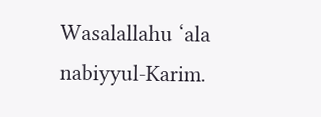Wasalallahu ‘ala nabiyyul-Karim.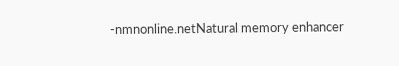-nmnonline.netNatural memory enhancer